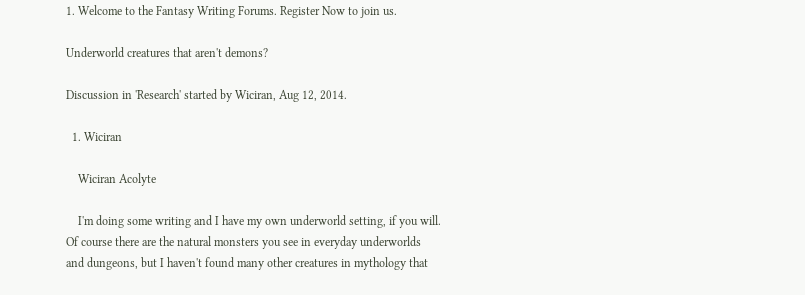1. Welcome to the Fantasy Writing Forums. Register Now to join us.

Underworld creatures that aren't demons?

Discussion in 'Research' started by Wiciran, Aug 12, 2014.

  1. Wiciran

    Wiciran Acolyte

    I'm doing some writing and I have my own underworld setting, if you will. Of course there are the natural monsters you see in everyday underworlds and dungeons, but I haven't found many other creatures in mythology that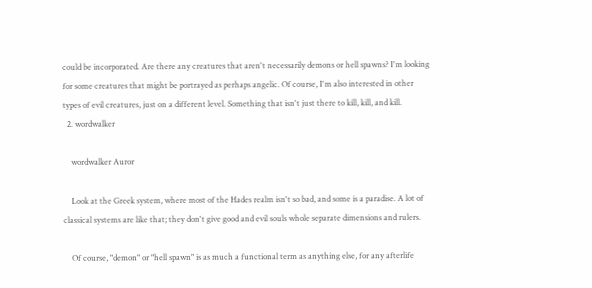could be incorporated. Are there any creatures that aren't necessarily demons or hell spawns? I'm looking for some creatures that might be portrayed as perhaps angelic. Of course, I'm also interested in other types of evil creatures, just on a different level. Something that isn't just there to kill, kill, and kill.
  2. wordwalker

    wordwalker Auror

    Look at the Greek system, where most of the Hades realm isn't so bad, and some is a paradise. A lot of classical systems are like that; they don't give good and evil souls whole separate dimensions and rulers.

    Of course, "demon" or "hell spawn" is as much a functional term as anything else, for any afterlife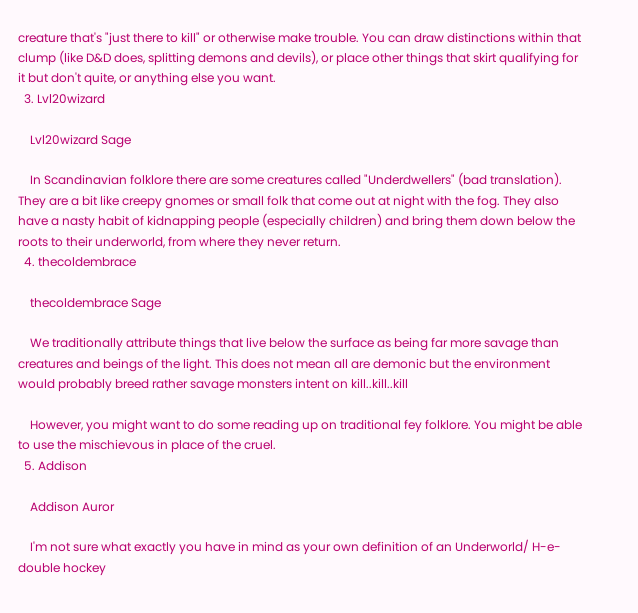creature that's "just there to kill" or otherwise make trouble. You can draw distinctions within that clump (like D&D does, splitting demons and devils), or place other things that skirt qualifying for it but don't quite, or anything else you want.
  3. Lvl20wizard

    Lvl20wizard Sage

    In Scandinavian folklore there are some creatures called "Underdwellers" (bad translation). They are a bit like creepy gnomes or small folk that come out at night with the fog. They also have a nasty habit of kidnapping people (especially children) and bring them down below the roots to their underworld, from where they never return.
  4. thecoldembrace

    thecoldembrace Sage

    We traditionally attribute things that live below the surface as being far more savage than creatures and beings of the light. This does not mean all are demonic but the environment would probably breed rather savage monsters intent on kill..kill..kill

    However, you might want to do some reading up on traditional fey folklore. You might be able to use the mischievous in place of the cruel.
  5. Addison

    Addison Auror

    I'm not sure what exactly you have in mind as your own definition of an Underworld/ H-e-double hockey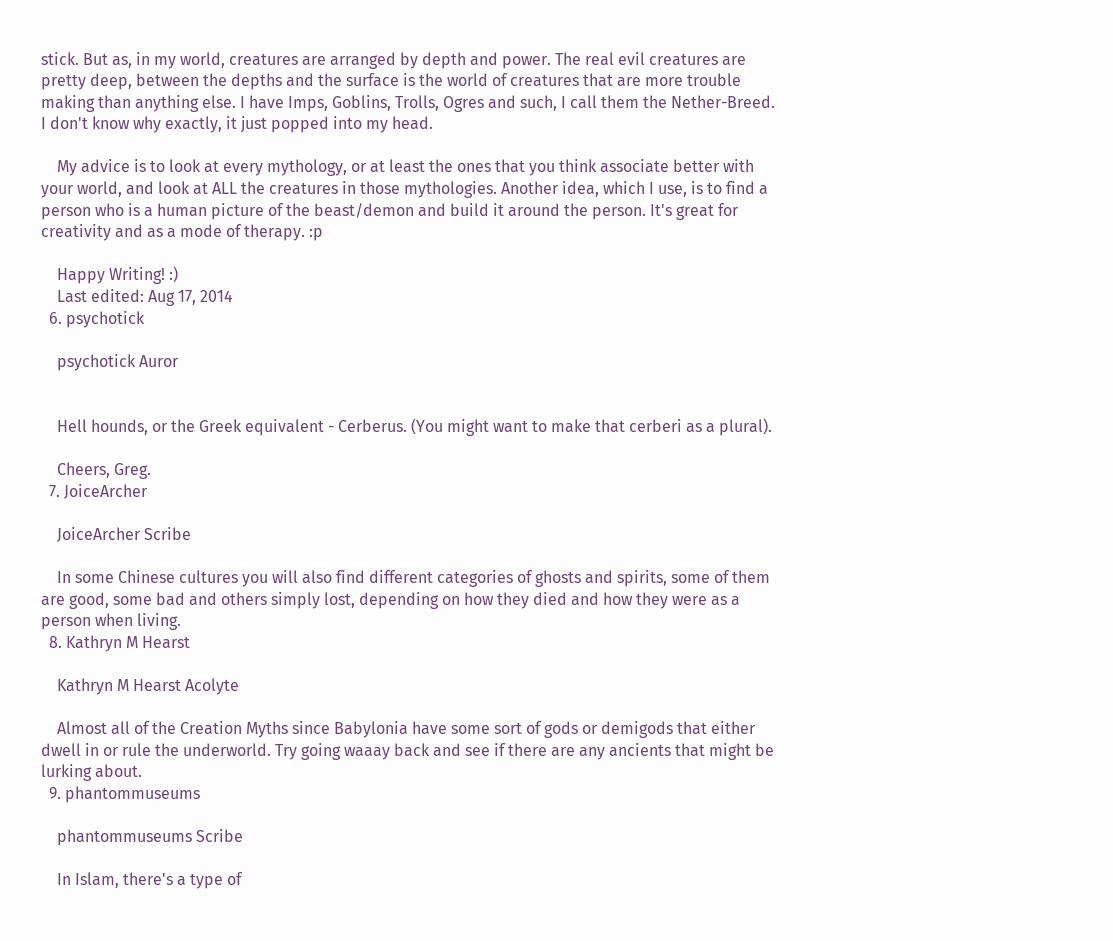stick. But as, in my world, creatures are arranged by depth and power. The real evil creatures are pretty deep, between the depths and the surface is the world of creatures that are more trouble making than anything else. I have Imps, Goblins, Trolls, Ogres and such, I call them the Nether-Breed. I don't know why exactly, it just popped into my head.

    My advice is to look at every mythology, or at least the ones that you think associate better with your world, and look at ALL the creatures in those mythologies. Another idea, which I use, is to find a person who is a human picture of the beast/demon and build it around the person. It's great for creativity and as a mode of therapy. :p

    Happy Writing! :)
    Last edited: Aug 17, 2014
  6. psychotick

    psychotick Auror


    Hell hounds, or the Greek equivalent - Cerberus. (You might want to make that cerberi as a plural).

    Cheers, Greg.
  7. JoiceArcher

    JoiceArcher Scribe

    In some Chinese cultures you will also find different categories of ghosts and spirits, some of them are good, some bad and others simply lost, depending on how they died and how they were as a person when living.
  8. Kathryn M Hearst

    Kathryn M Hearst Acolyte

    Almost all of the Creation Myths since Babylonia have some sort of gods or demigods that either dwell in or rule the underworld. Try going waaay back and see if there are any ancients that might be lurking about.
  9. phantommuseums

    phantommuseums Scribe

    In Islam, there's a type of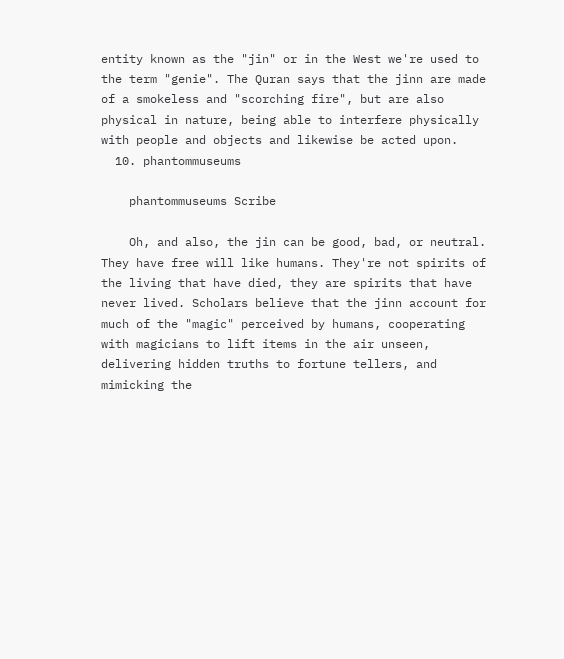entity known as the "jin" or in the West we're used to the term "genie". The Quran says that the jinn are made of a smokeless and "scorching fire", but are also physical in nature, being able to interfere physically with people and objects and likewise be acted upon.
  10. phantommuseums

    phantommuseums Scribe

    Oh, and also, the jin can be good, bad, or neutral. They have free will like humans. They're not spirits of the living that have died, they are spirits that have never lived. Scholars believe that the jinn account for much of the "magic" perceived by humans, cooperating with magicians to lift items in the air unseen, delivering hidden truths to fortune tellers, and mimicking the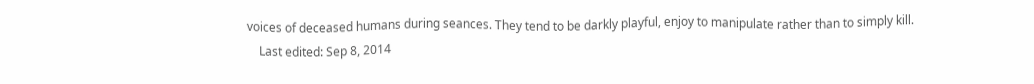voices of deceased humans during seances. They tend to be darkly playful, enjoy to manipulate rather than to simply kill.
    Last edited: Sep 8, 2014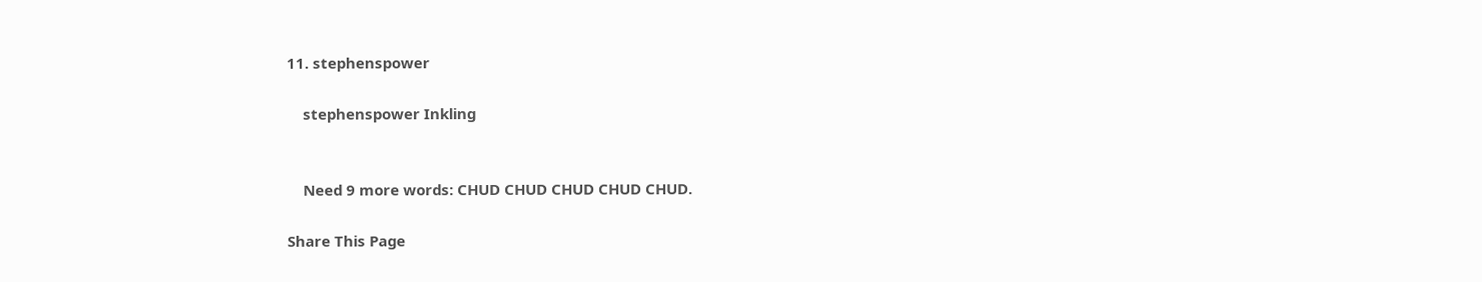11. stephenspower

    stephenspower Inkling


    Need 9 more words: CHUD CHUD CHUD CHUD CHUD.

Share This Page